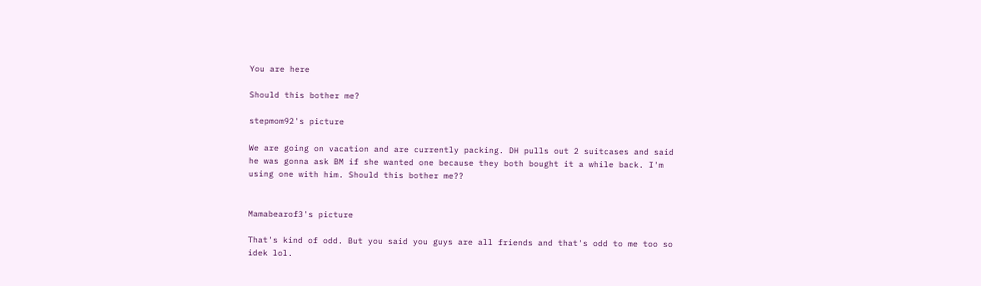You are here

Should this bother me?

stepmom92's picture

We are going on vacation and are currently packing. DH pulls out 2 suitcases and said he was gonna ask BM if she wanted one because they both bought it a while back. I'm using one with him. Should this bother me??


Mamabearof3's picture

That's kind of odd. But you said you guys are all friends and that's odd to me too so idek lol.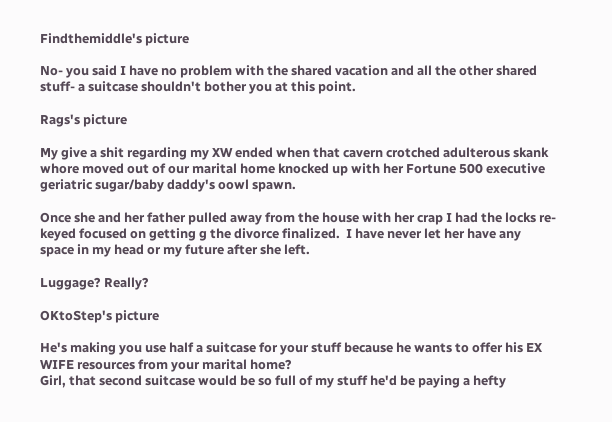Findthemiddle's picture

No- you said I have no problem with the shared vacation and all the other shared stuff- a suitcase shouldn't bother you at this point.

Rags's picture

My give a shit regarding my XW ended when that cavern crotched adulterous skank whore moved out of our marital home knocked up with her Fortune 500 executive geriatric sugar/baby daddy's oowl spawn.

Once she and her father pulled away from the house with her crap I had the locks re-keyed focused on getting g the divorce finalized.  I have never let her have any space in my head or my future after she left.

Luggage? Really?

OKtoStep's picture

He's making you use half a suitcase for your stuff because he wants to offer his EX WIFE resources from your marital home?
Girl, that second suitcase would be so full of my stuff he'd be paying a hefty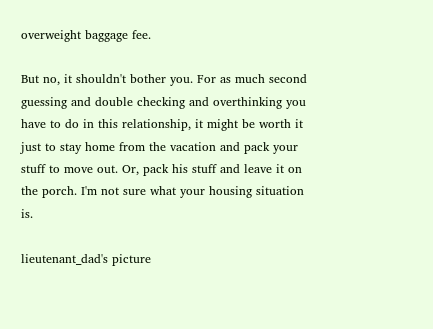overweight baggage fee.

But no, it shouldn't bother you. For as much second guessing and double checking and overthinking you have to do in this relationship, it might be worth it just to stay home from the vacation and pack your stuff to move out. Or, pack his stuff and leave it on the porch. I'm not sure what your housing situation is.

lieutenant_dad's picture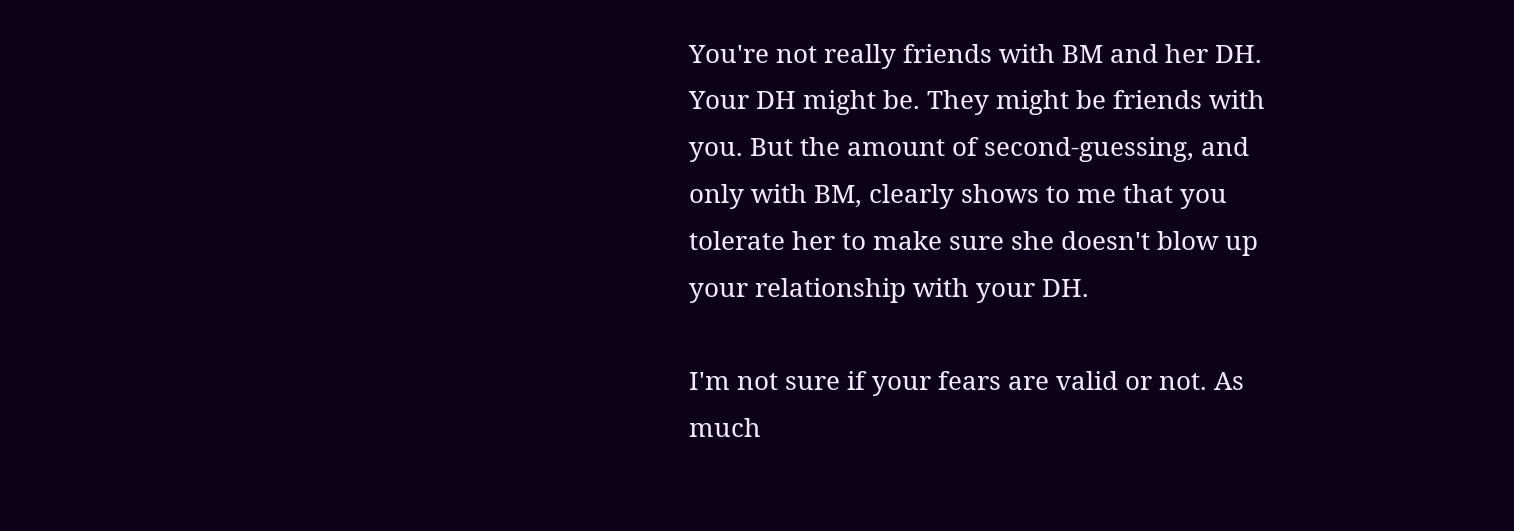You're not really friends with BM and her DH. Your DH might be. They might be friends with you. But the amount of second-guessing, and only with BM, clearly shows to me that you tolerate her to make sure she doesn't blow up your relationship with your DH.

I'm not sure if your fears are valid or not. As much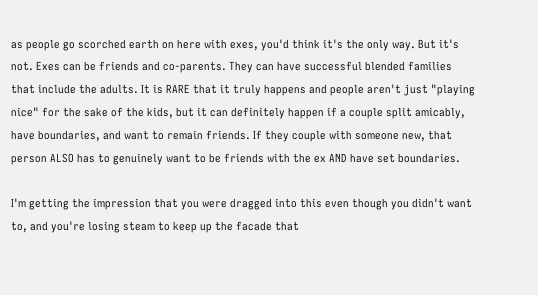as people go scorched earth on here with exes, you'd think it's the only way. But it's not. Exes can be friends and co-parents. They can have successful blended families that include the adults. It is RARE that it truly happens and people aren't just "playing nice" for the sake of the kids, but it can definitely happen if a couple split amicably, have boundaries, and want to remain friends. If they couple with someone new, that person ALSO has to genuinely want to be friends with the ex AND have set boundaries.

I'm getting the impression that you were dragged into this even though you didn't want to, and you're losing steam to keep up the facade that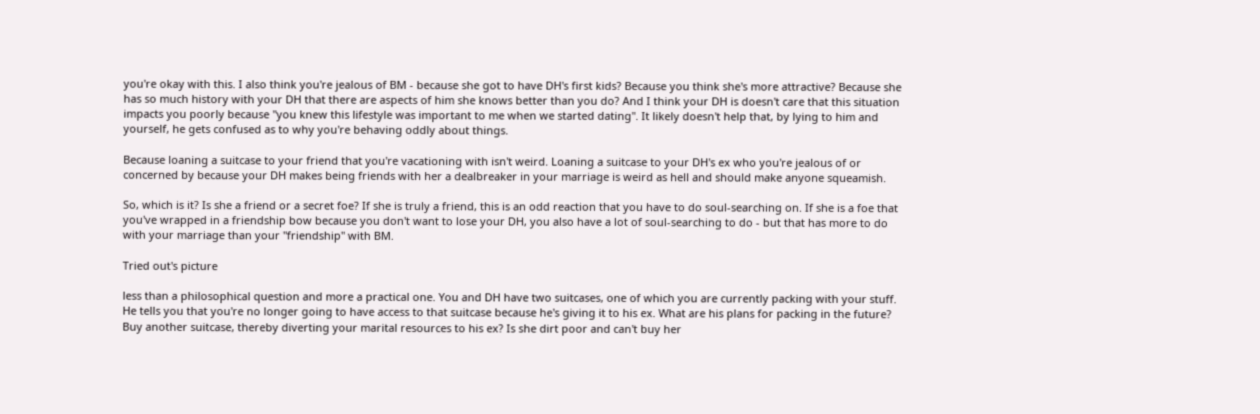you're okay with this. I also think you're jealous of BM - because she got to have DH's first kids? Because you think she's more attractive? Because she has so much history with your DH that there are aspects of him she knows better than you do? And I think your DH is doesn't care that this situation impacts you poorly because "you knew this lifestyle was important to me when we started dating". It likely doesn't help that, by lying to him and yourself, he gets confused as to why you're behaving oddly about things.

Because loaning a suitcase to your friend that you're vacationing with isn't weird. Loaning a suitcase to your DH's ex who you're jealous of or concerned by because your DH makes being friends with her a dealbreaker in your marriage is weird as hell and should make anyone squeamish.

So, which is it? Is she a friend or a secret foe? If she is truly a friend, this is an odd reaction that you have to do soul-searching on. If she is a foe that you've wrapped in a friendship bow because you don't want to lose your DH, you also have a lot of soul-searching to do - but that has more to do with your marriage than your "friendship" with BM.

Tried out's picture

less than a philosophical question and more a practical one. You and DH have two suitcases, one of which you are currently packing with your stuff. He tells you that you're no longer going to have access to that suitcase because he's giving it to his ex. What are his plans for packing in the future? Buy another suitcase, thereby diverting your marital resources to his ex? Is she dirt poor and can't buy her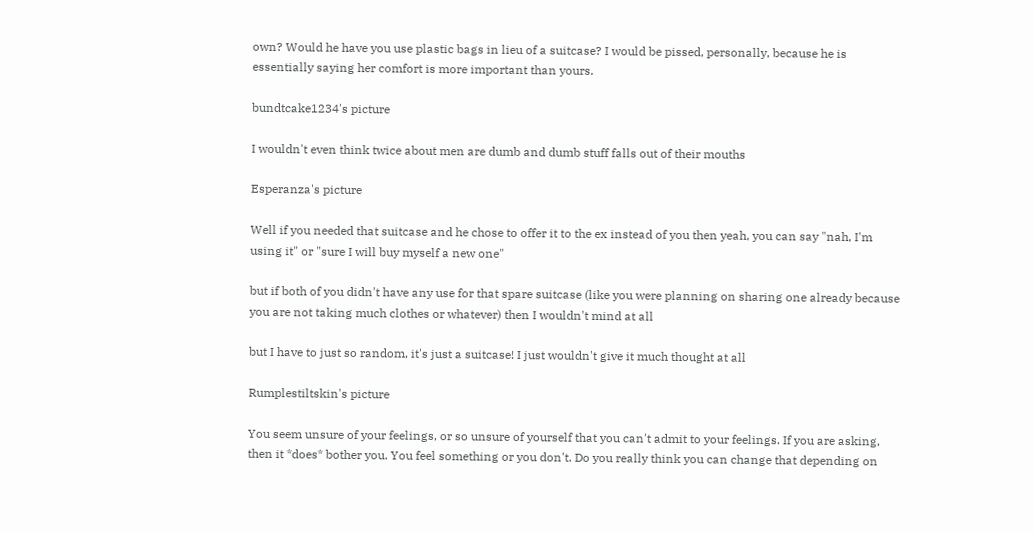own? Would he have you use plastic bags in lieu of a suitcase? I would be pissed, personally, because he is essentially saying her comfort is more important than yours.

bundtcake1234's picture

I wouldn't even think twice about men are dumb and dumb stuff falls out of their mouths

Esperanza's picture

Well if you needed that suitcase and he chose to offer it to the ex instead of you then yeah, you can say "nah, I'm using it" or "sure I will buy myself a new one"

but if both of you didn't have any use for that spare suitcase (like you were planning on sharing one already because you are not taking much clothes or whatever) then I wouldn't mind at all

but I have to just so random, it's just a suitcase! I just wouldn't give it much thought at all

Rumplestiltskin's picture

You seem unsure of your feelings, or so unsure of yourself that you can't admit to your feelings. If you are asking, then it *does* bother you. You feel something or you don't. Do you really think you can change that depending on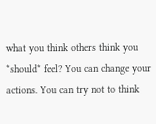what you think others think you *should* feel? You can change your actions. You can try not to think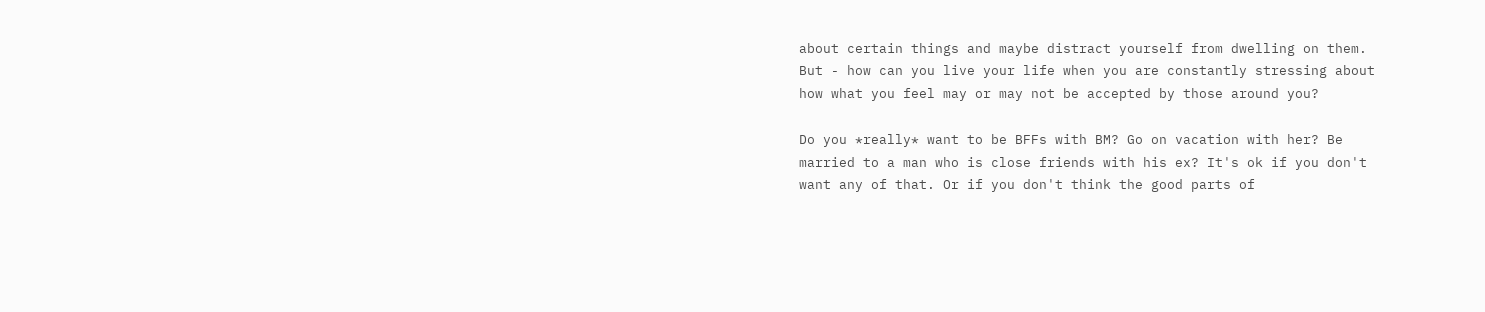about certain things and maybe distract yourself from dwelling on them. But - how can you live your life when you are constantly stressing about how what you feel may or may not be accepted by those around you?

Do you *really* want to be BFFs with BM? Go on vacation with her? Be married to a man who is close friends with his ex? It's ok if you don't want any of that. Or if you don't think the good parts of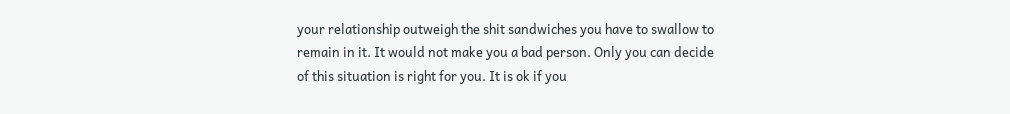your relationship outweigh the shit sandwiches you have to swallow to remain in it. It would not make you a bad person. Only you can decide of this situation is right for you. It is ok if you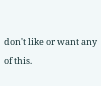don't like or want any of this.